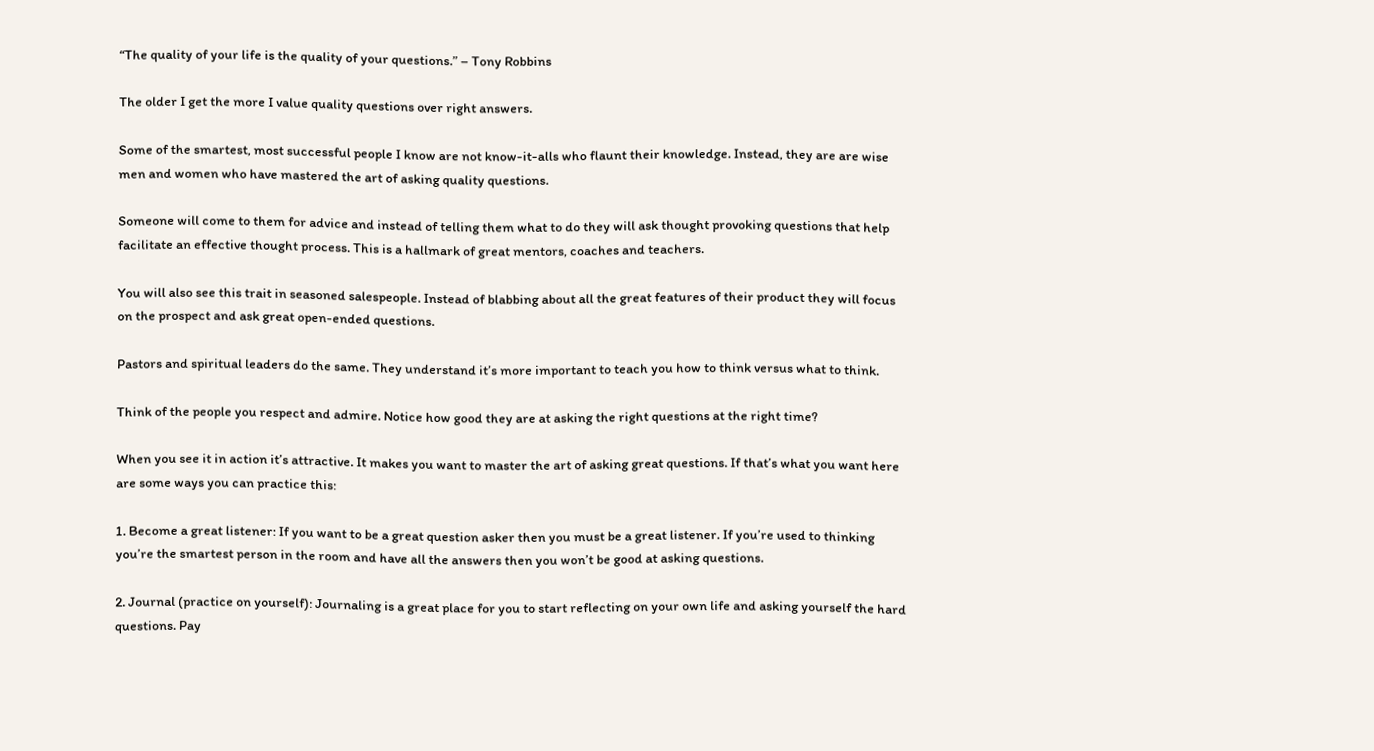“The quality of your life is the quality of your questions.” – Tony Robbins

The older I get the more I value quality questions over right answers.

Some of the smartest, most successful people I know are not know-it-alls who flaunt their knowledge. Instead, they are are wise men and women who have mastered the art of asking quality questions.

Someone will come to them for advice and instead of telling them what to do they will ask thought provoking questions that help facilitate an effective thought process. This is a hallmark of great mentors, coaches and teachers.

You will also see this trait in seasoned salespeople. Instead of blabbing about all the great features of their product they will focus on the prospect and ask great open-ended questions.

Pastors and spiritual leaders do the same. They understand it’s more important to teach you how to think versus what to think.

Think of the people you respect and admire. Notice how good they are at asking the right questions at the right time?

When you see it in action it’s attractive. It makes you want to master the art of asking great questions. If that’s what you want here are some ways you can practice this:

1. Become a great listener: If you want to be a great question asker then you must be a great listener. If you’re used to thinking you’re the smartest person in the room and have all the answers then you won’t be good at asking questions.

2. Journal (practice on yourself): Journaling is a great place for you to start reflecting on your own life and asking yourself the hard questions. Pay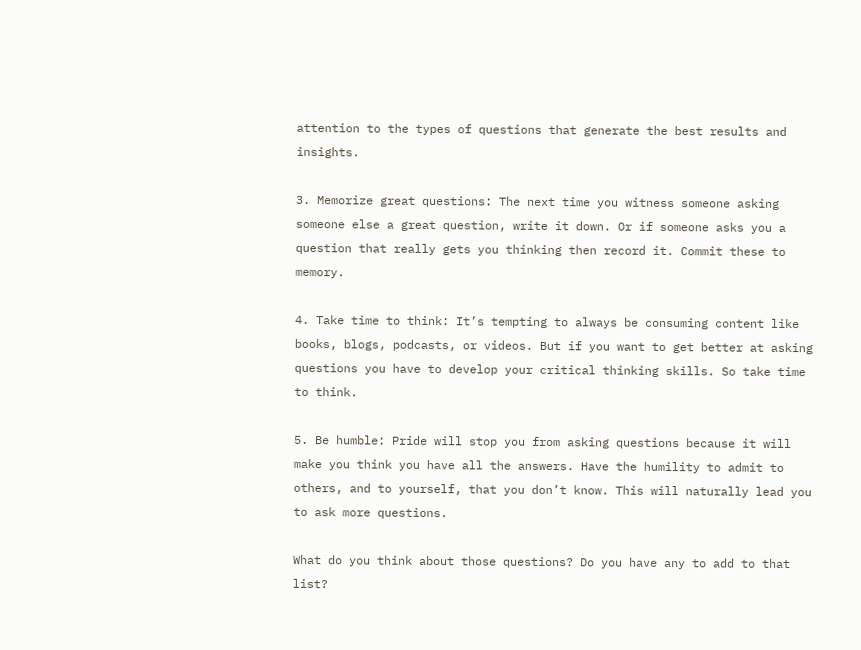attention to the types of questions that generate the best results and insights.

3. Memorize great questions: The next time you witness someone asking someone else a great question, write it down. Or if someone asks you a question that really gets you thinking then record it. Commit these to memory.

4. Take time to think: It’s tempting to always be consuming content like books, blogs, podcasts, or videos. But if you want to get better at asking questions you have to develop your critical thinking skills. So take time to think.

5. Be humble: Pride will stop you from asking questions because it will make you think you have all the answers. Have the humility to admit to others, and to yourself, that you don’t know. This will naturally lead you to ask more questions.

What do you think about those questions? Do you have any to add to that list?